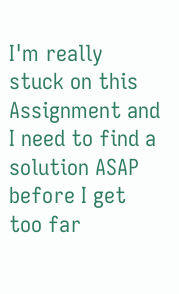I'm really stuck on this Assignment and I need to find a solution ASAP before I get too far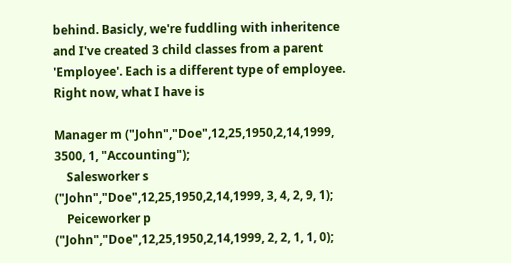behind. Basicly, we're fuddling with inheritence and I've created 3 child classes from a parent 'Employee'. Each is a different type of employee. Right now, what I have is

Manager m ("John","Doe",12,25,1950,2,14,1999, 3500, 1, "Accounting");
    Salesworker s ("John","Doe",12,25,1950,2,14,1999, 3, 4, 2, 9, 1);
    Peiceworker p ("John","Doe",12,25,1950,2,14,1999, 2, 2, 1, 1, 0);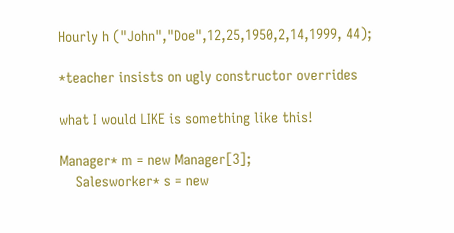Hourly h ("John","Doe",12,25,1950,2,14,1999, 44);

*teacher insists on ugly constructor overrides

what I would LIKE is something like this!

Manager* m = new Manager[3];
    Salesworker* s = new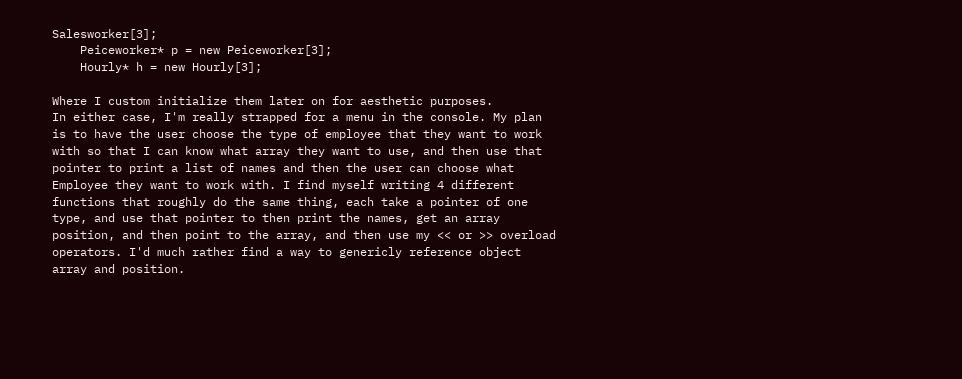Salesworker[3];
    Peiceworker* p = new Peiceworker[3];
    Hourly* h = new Hourly[3];

Where I custom initialize them later on for aesthetic purposes.
In either case, I'm really strapped for a menu in the console. My plan is to have the user choose the type of employee that they want to work with so that I can know what array they want to use, and then use that pointer to print a list of names and then the user can choose what Employee they want to work with. I find myself writing 4 different functions that roughly do the same thing, each take a pointer of one type, and use that pointer to then print the names, get an array position, and then point to the array, and then use my << or >> overload operators. I'd much rather find a way to genericly reference object array and position.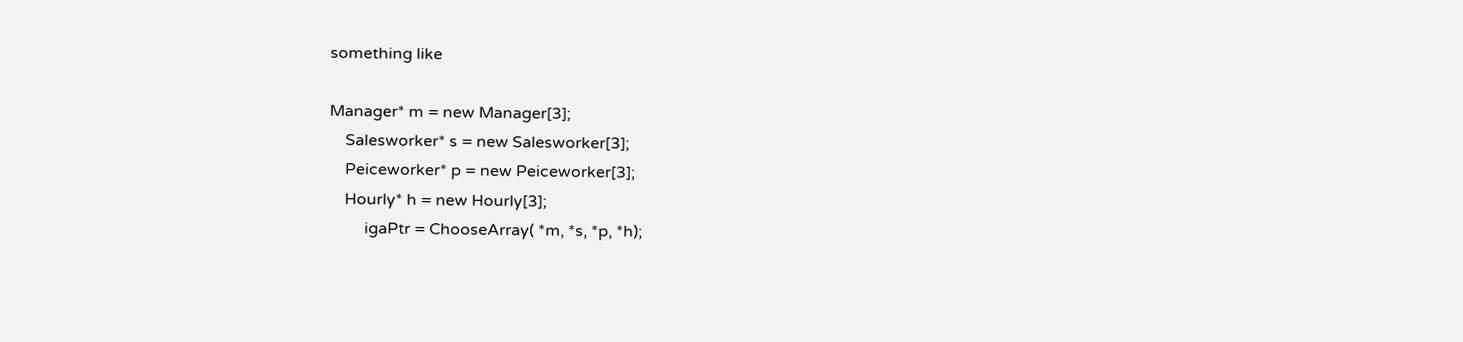something like

Manager* m = new Manager[3];
    Salesworker* s = new Salesworker[3];
    Peiceworker* p = new Peiceworker[3];
    Hourly* h = new Hourly[3];
         igaPtr = ChooseArray( *m, *s, *p, *h);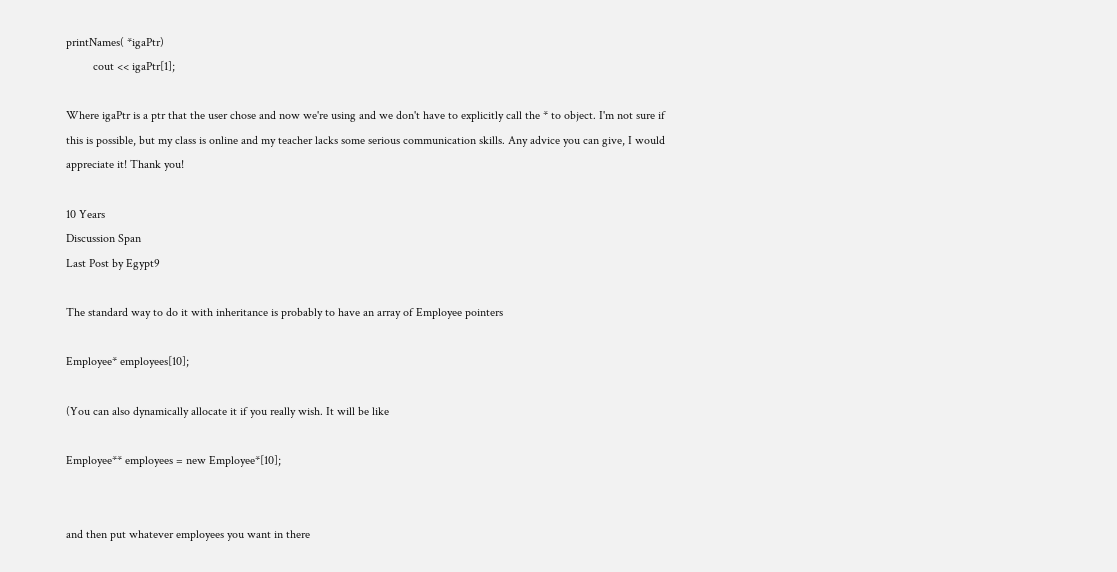printNames( *igaPtr)
         cout << igaPtr[1];

Where igaPtr is a ptr that the user chose and now we're using and we don't have to explicitly call the * to object. I'm not sure if this is possible, but my class is online and my teacher lacks some serious communication skills. Any advice you can give, I would appreciate it! Thank you!

10 Years
Discussion Span
Last Post by Egypt9

The standard way to do it with inheritance is probably to have an array of Employee pointers

Employee* employees[10];

(You can also dynamically allocate it if you really wish. It will be like

Employee** employees = new Employee*[10];


and then put whatever employees you want in there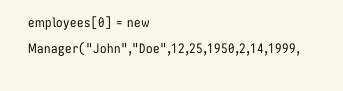employees[0] = new Manager("John","Doe",12,25,1950,2,14,1999,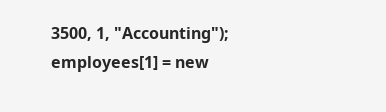3500, 1, "Accounting");
employees[1] = new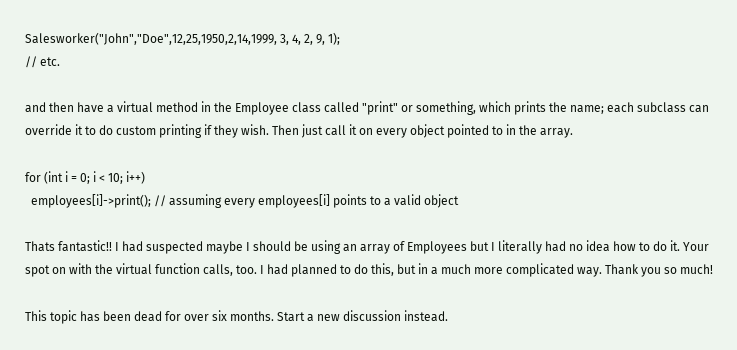Salesworker("John","Doe",12,25,1950,2,14,1999, 3, 4, 2, 9, 1);
// etc.

and then have a virtual method in the Employee class called "print" or something, which prints the name; each subclass can override it to do custom printing if they wish. Then just call it on every object pointed to in the array.

for (int i = 0; i < 10; i++)
  employees[i]->print(); // assuming every employees[i] points to a valid object

Thats fantastic!! I had suspected maybe I should be using an array of Employees but I literally had no idea how to do it. Your spot on with the virtual function calls, too. I had planned to do this, but in a much more complicated way. Thank you so much!

This topic has been dead for over six months. Start a new discussion instead.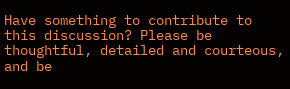Have something to contribute to this discussion? Please be thoughtful, detailed and courteous, and be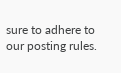sure to adhere to our posting rules.